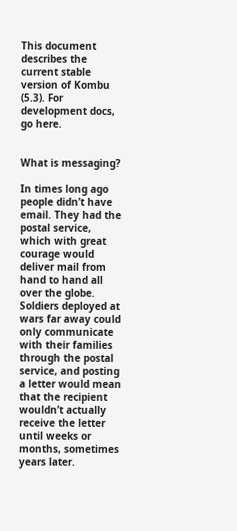This document describes the current stable version of Kombu (5.3). For development docs, go here.


What is messaging?

In times long ago people didn’t have email. They had the postal service, which with great courage would deliver mail from hand to hand all over the globe. Soldiers deployed at wars far away could only communicate with their families through the postal service, and posting a letter would mean that the recipient wouldn’t actually receive the letter until weeks or months, sometimes years later.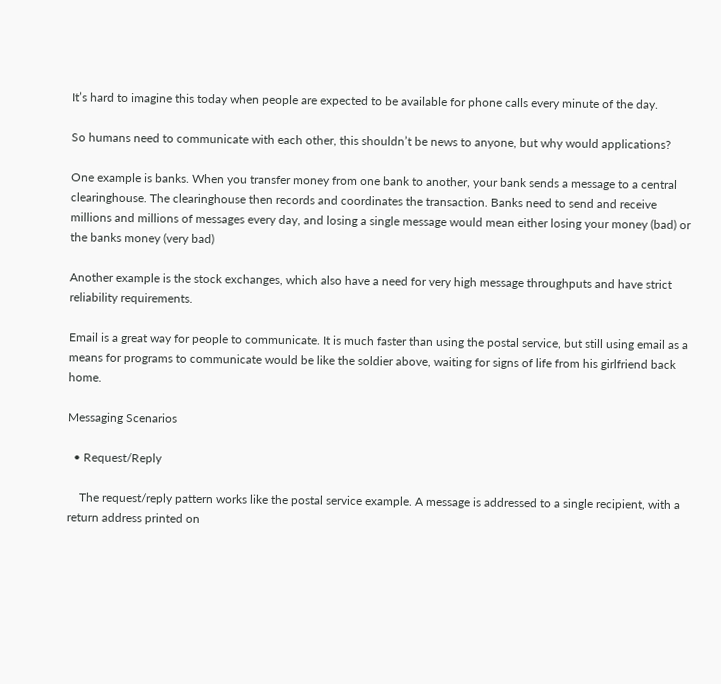It’s hard to imagine this today when people are expected to be available for phone calls every minute of the day.

So humans need to communicate with each other, this shouldn’t be news to anyone, but why would applications?

One example is banks. When you transfer money from one bank to another, your bank sends a message to a central clearinghouse. The clearinghouse then records and coordinates the transaction. Banks need to send and receive millions and millions of messages every day, and losing a single message would mean either losing your money (bad) or the banks money (very bad)

Another example is the stock exchanges, which also have a need for very high message throughputs and have strict reliability requirements.

Email is a great way for people to communicate. It is much faster than using the postal service, but still using email as a means for programs to communicate would be like the soldier above, waiting for signs of life from his girlfriend back home.

Messaging Scenarios

  • Request/Reply

    The request/reply pattern works like the postal service example. A message is addressed to a single recipient, with a return address printed on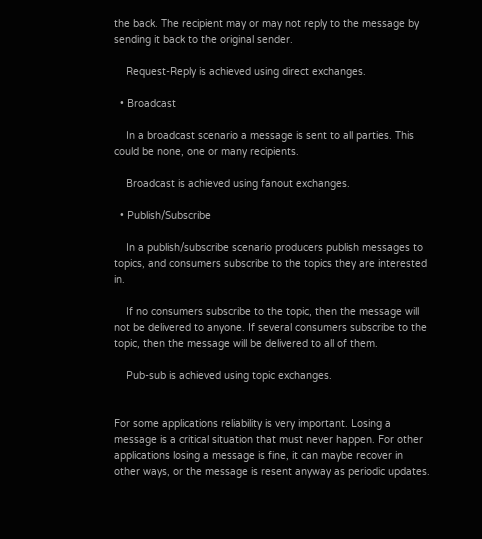the back. The recipient may or may not reply to the message by sending it back to the original sender.

    Request-Reply is achieved using direct exchanges.

  • Broadcast

    In a broadcast scenario a message is sent to all parties. This could be none, one or many recipients.

    Broadcast is achieved using fanout exchanges.

  • Publish/Subscribe

    In a publish/subscribe scenario producers publish messages to topics, and consumers subscribe to the topics they are interested in.

    If no consumers subscribe to the topic, then the message will not be delivered to anyone. If several consumers subscribe to the topic, then the message will be delivered to all of them.

    Pub-sub is achieved using topic exchanges.


For some applications reliability is very important. Losing a message is a critical situation that must never happen. For other applications losing a message is fine, it can maybe recover in other ways, or the message is resent anyway as periodic updates.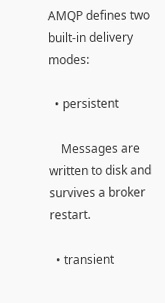AMQP defines two built-in delivery modes:

  • persistent

    Messages are written to disk and survives a broker restart.

  • transient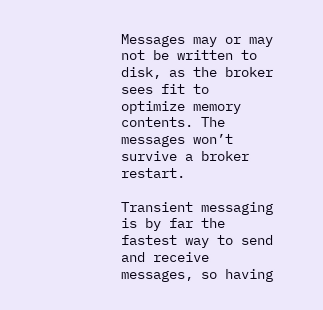Messages may or may not be written to disk, as the broker sees fit to optimize memory contents. The messages won’t survive a broker restart.

Transient messaging is by far the fastest way to send and receive messages, so having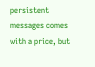persistent messages comes with a price, but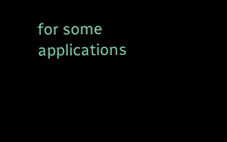for some applications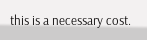this is a necessary cost.